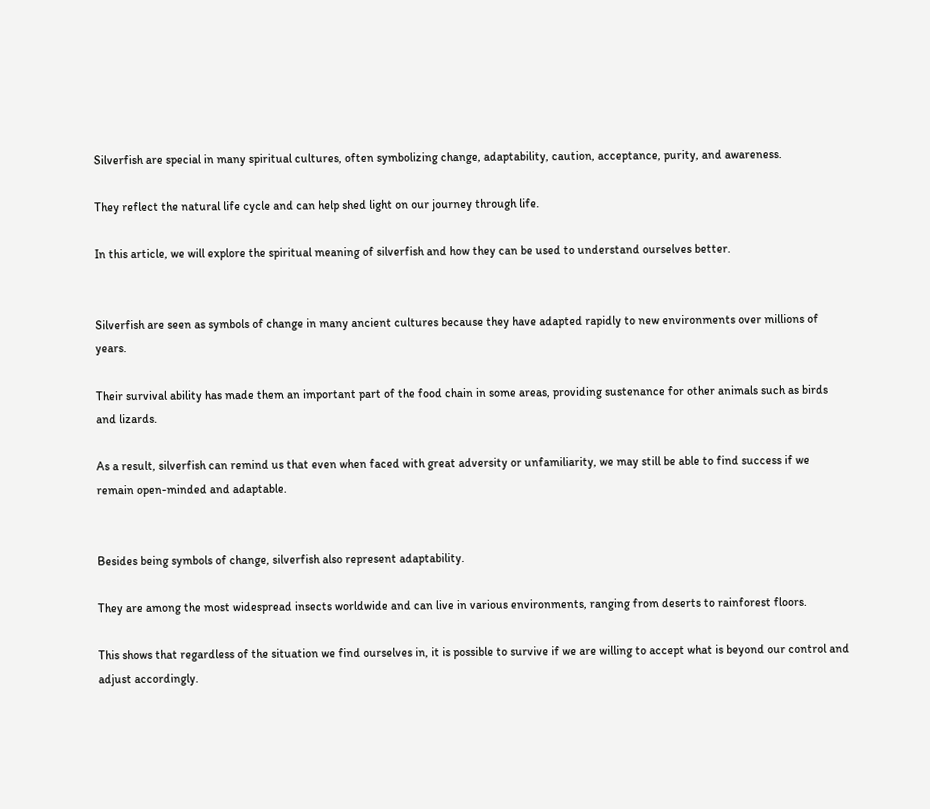Silverfish are special in many spiritual cultures, often symbolizing change, adaptability, caution, acceptance, purity, and awareness.

They reflect the natural life cycle and can help shed light on our journey through life.

In this article, we will explore the spiritual meaning of silverfish and how they can be used to understand ourselves better.


Silverfish are seen as symbols of change in many ancient cultures because they have adapted rapidly to new environments over millions of years.

Their survival ability has made them an important part of the food chain in some areas, providing sustenance for other animals such as birds and lizards.

As a result, silverfish can remind us that even when faced with great adversity or unfamiliarity, we may still be able to find success if we remain open-minded and adaptable.


Besides being symbols of change, silverfish also represent adaptability.

They are among the most widespread insects worldwide and can live in various environments, ranging from deserts to rainforest floors.

This shows that regardless of the situation we find ourselves in, it is possible to survive if we are willing to accept what is beyond our control and adjust accordingly.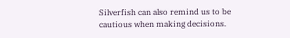Silverfish can also remind us to be cautious when making decisions.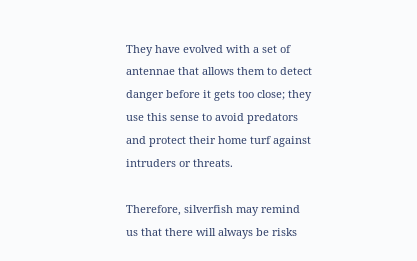They have evolved with a set of antennae that allows them to detect danger before it gets too close; they use this sense to avoid predators and protect their home turf against intruders or threats.

Therefore, silverfish may remind us that there will always be risks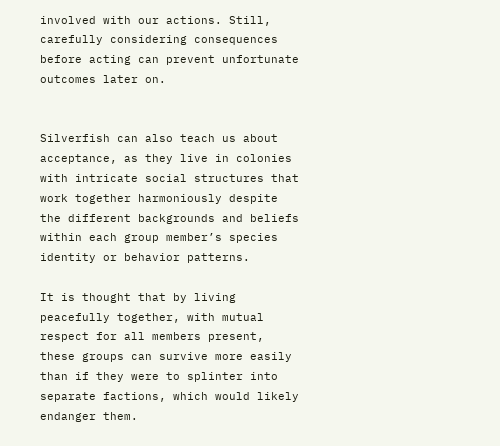involved with our actions. Still, carefully considering consequences before acting can prevent unfortunate outcomes later on.


Silverfish can also teach us about acceptance, as they live in colonies with intricate social structures that work together harmoniously despite the different backgrounds and beliefs within each group member’s species identity or behavior patterns.

It is thought that by living peacefully together, with mutual respect for all members present, these groups can survive more easily than if they were to splinter into separate factions, which would likely endanger them.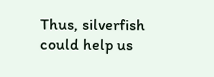Thus, silverfish could help us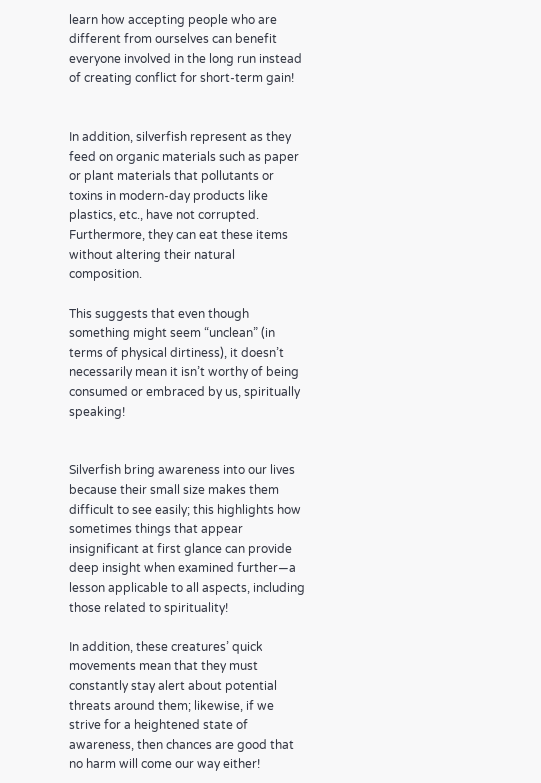learn how accepting people who are different from ourselves can benefit everyone involved in the long run instead of creating conflict for short-term gain!


In addition, silverfish represent as they feed on organic materials such as paper or plant materials that pollutants or toxins in modern-day products like plastics, etc., have not corrupted. Furthermore, they can eat these items without altering their natural composition.

This suggests that even though something might seem “unclean” (in terms of physical dirtiness), it doesn’t necessarily mean it isn’t worthy of being consumed or embraced by us, spiritually speaking!


Silverfish bring awareness into our lives because their small size makes them difficult to see easily; this highlights how sometimes things that appear insignificant at first glance can provide deep insight when examined further—a lesson applicable to all aspects, including those related to spirituality!

In addition, these creatures’ quick movements mean that they must constantly stay alert about potential threats around them; likewise, if we strive for a heightened state of awareness, then chances are good that no harm will come our way either!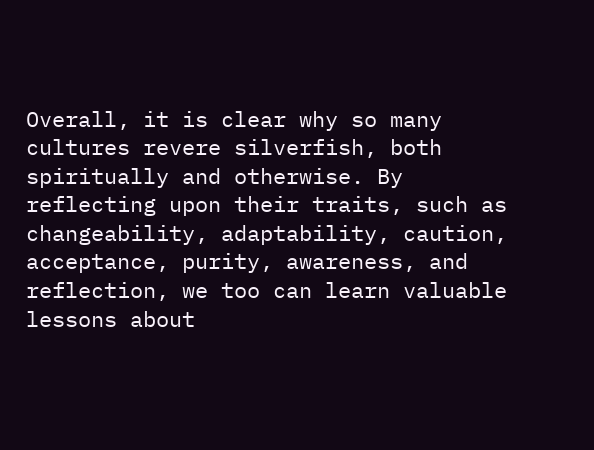Overall, it is clear why so many cultures revere silverfish, both spiritually and otherwise. By reflecting upon their traits, such as changeability, adaptability, caution, acceptance, purity, awareness, and reflection, we too can learn valuable lessons about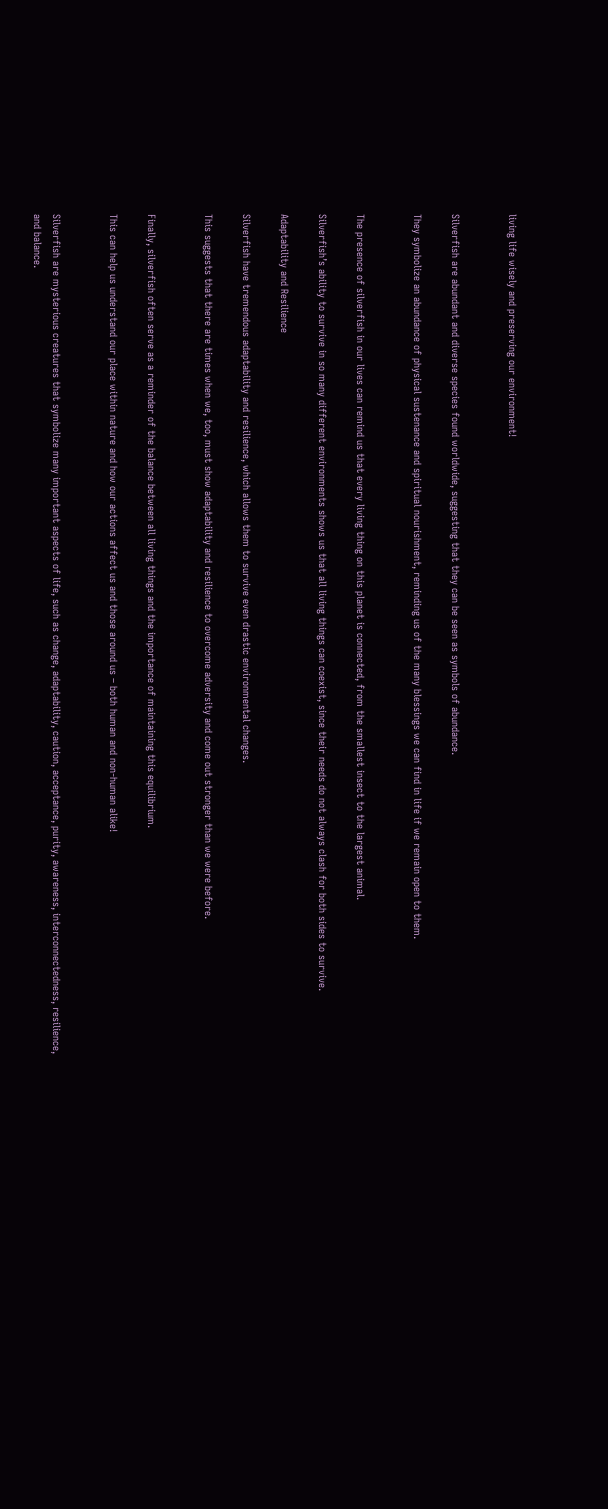living life wisely and preserving our environment!


Silverfish are abundant and diverse species found worldwide, suggesting that they can be seen as symbols of abundance.

They symbolize an abundance of physical sustenance and spiritual nourishment, reminding us of the many blessings we can find in life if we remain open to them.


The presence of silverfish in our lives can remind us that every living thing on this planet is connected, from the smallest insect to the largest animal.

Silverfish’s ability to survive in so many different environments shows us that all living things can coexist, since their needs do not always clash for both sides to survive.

Adaptability and Resilience

Silverfish have tremendous adaptability and resilience, which allows them to survive even drastic environmental changes.

This suggests that there are times when we, too, must show adaptability and resilience to overcome adversity and come out stronger than we were before.


Finally, silverfish often serve as a reminder of the balance between all living things and the importance of maintaining this equilibrium.

This can help us understand our place within nature and how our actions affect us and those around us – both human and non-human alike!


Silverfish are mysterious creatures that symbolize many important aspects of life, such as change, adaptability, caution, acceptance, purity, awareness, interconnectedness, resilience, and balance.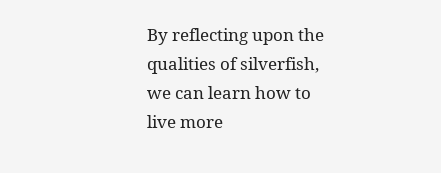By reflecting upon the qualities of silverfish, we can learn how to live more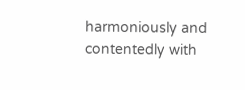harmoniously and contentedly with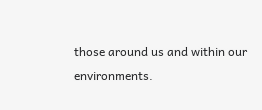those around us and within our environments.